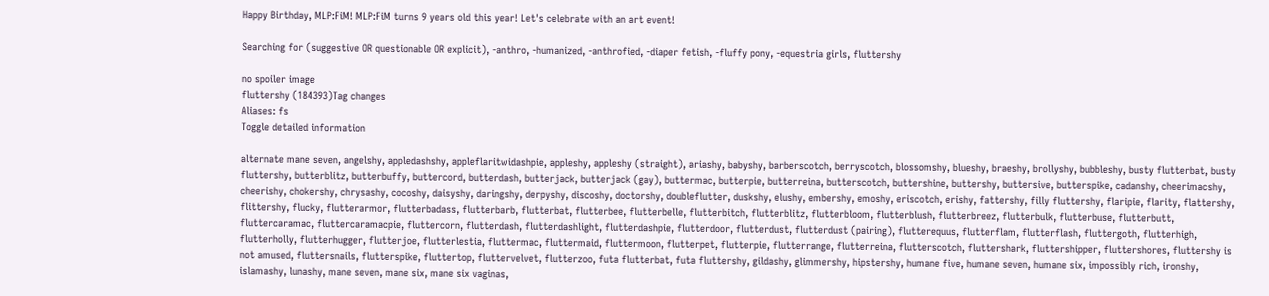Happy Birthday, MLP:FiM! MLP:FiM turns 9 years old this year! Let's celebrate with an art event!

Searching for (suggestive OR questionable OR explicit), -anthro, -humanized, -anthrofied, -diaper fetish, -fluffy pony, -equestria girls, fluttershy

no spoiler image
fluttershy (184393)Tag changes
Aliases: fs
Toggle detailed information

alternate mane seven, angelshy, appledashshy, appleflaritwidashpie, appleshy, appleshy (straight), ariashy, babyshy, barberscotch, berryscotch, blossomshy, blueshy, braeshy, brollyshy, bubbleshy, busty flutterbat, busty fluttershy, butterblitz, butterbuffy, buttercord, butterdash, butterjack, butterjack (gay), buttermac, butterpie, butterreina, butterscotch, buttershine, buttershy, buttersive, butterspike, cadanshy, cheerimacshy, cheerishy, chokershy, chrysashy, cocoshy, daisyshy, daringshy, derpyshy, discoshy, doctorshy, doubleflutter, duskshy, elushy, embershy, emoshy, eriscotch, erishy, fattershy, filly fluttershy, flaripie, flarity, flattershy, flittershy, flucky, flutterarmor, flutterbadass, flutterbarb, flutterbat, flutterbee, flutterbelle, flutterbitch, flutterblitz, flutterbloom, flutterblush, flutterbreez, flutterbulk, flutterbuse, flutterbutt, fluttercaramac, fluttercaramacpie, fluttercorn, flutterdash, flutterdashlight, flutterdashpie, flutterdoor, flutterdust, flutterdust (pairing), flutterequus, flutterflam, flutterflash, fluttergoth, flutterhigh, flutterholly, flutterhugger, flutterjoe, flutterlestia, fluttermac, fluttermaid, fluttermoon, flutterpet, flutterpie, flutterrange, flutterreina, flutterscotch, fluttershark, fluttershipper, fluttershores, fluttershy is not amused, fluttersnails, flutterspike, fluttertop, fluttervelvet, flutterzoo, futa flutterbat, futa fluttershy, gildashy, glimmershy, hipstershy, humane five, humane seven, humane six, impossibly rich, ironshy, islamashy, lunashy, mane seven, mane six, mane six vaginas,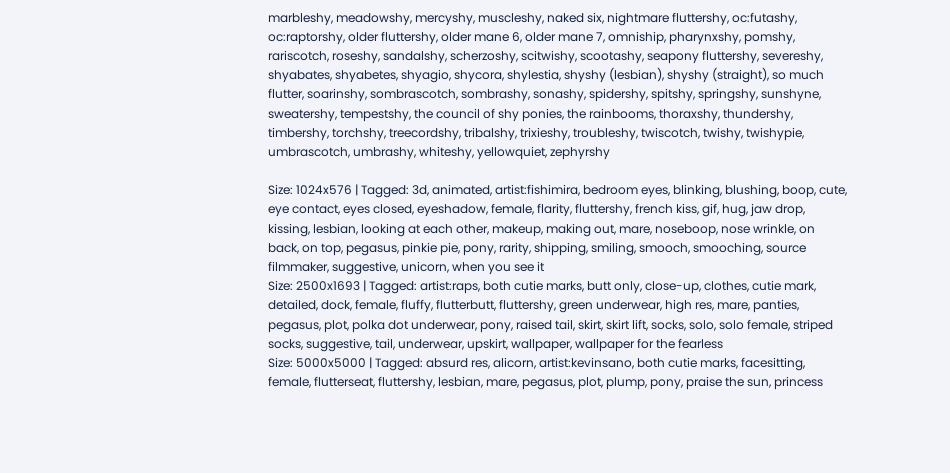marbleshy, meadowshy, mercyshy, muscleshy, naked six, nightmare fluttershy, oc:futashy, oc:raptorshy, older fluttershy, older mane 6, older mane 7, omniship, pharynxshy, pomshy, rariscotch, roseshy, sandalshy, scherzoshy, scitwishy, scootashy, seapony fluttershy, severeshy, shyabates, shyabetes, shyagio, shycora, shylestia, shyshy (lesbian), shyshy (straight), so much flutter, soarinshy, sombrascotch, sombrashy, sonashy, spidershy, spitshy, springshy, sunshyne, sweatershy, tempestshy, the council of shy ponies, the rainbooms, thoraxshy, thundershy, timbershy, torchshy, treecordshy, tribalshy, trixieshy, troubleshy, twiscotch, twishy, twishypie, umbrascotch, umbrashy, whiteshy, yellowquiet, zephyrshy

Size: 1024x576 | Tagged: 3d, animated, artist:fishimira, bedroom eyes, blinking, blushing, boop, cute, eye contact, eyes closed, eyeshadow, female, flarity, fluttershy, french kiss, gif, hug, jaw drop, kissing, lesbian, looking at each other, makeup, making out, mare, noseboop, nose wrinkle, on back, on top, pegasus, pinkie pie, pony, rarity, shipping, smiling, smooch, smooching, source filmmaker, suggestive, unicorn, when you see it
Size: 2500x1693 | Tagged: artist:raps, both cutie marks, butt only, close-up, clothes, cutie mark, detailed, dock, female, fluffy, flutterbutt, fluttershy, green underwear, high res, mare, panties, pegasus, plot, polka dot underwear, pony, raised tail, skirt, skirt lift, socks, solo, solo female, striped socks, suggestive, tail, underwear, upskirt, wallpaper, wallpaper for the fearless
Size: 5000x5000 | Tagged: absurd res, alicorn, artist:kevinsano, both cutie marks, facesitting, female, flutterseat, fluttershy, lesbian, mare, pegasus, plot, plump, pony, praise the sun, princess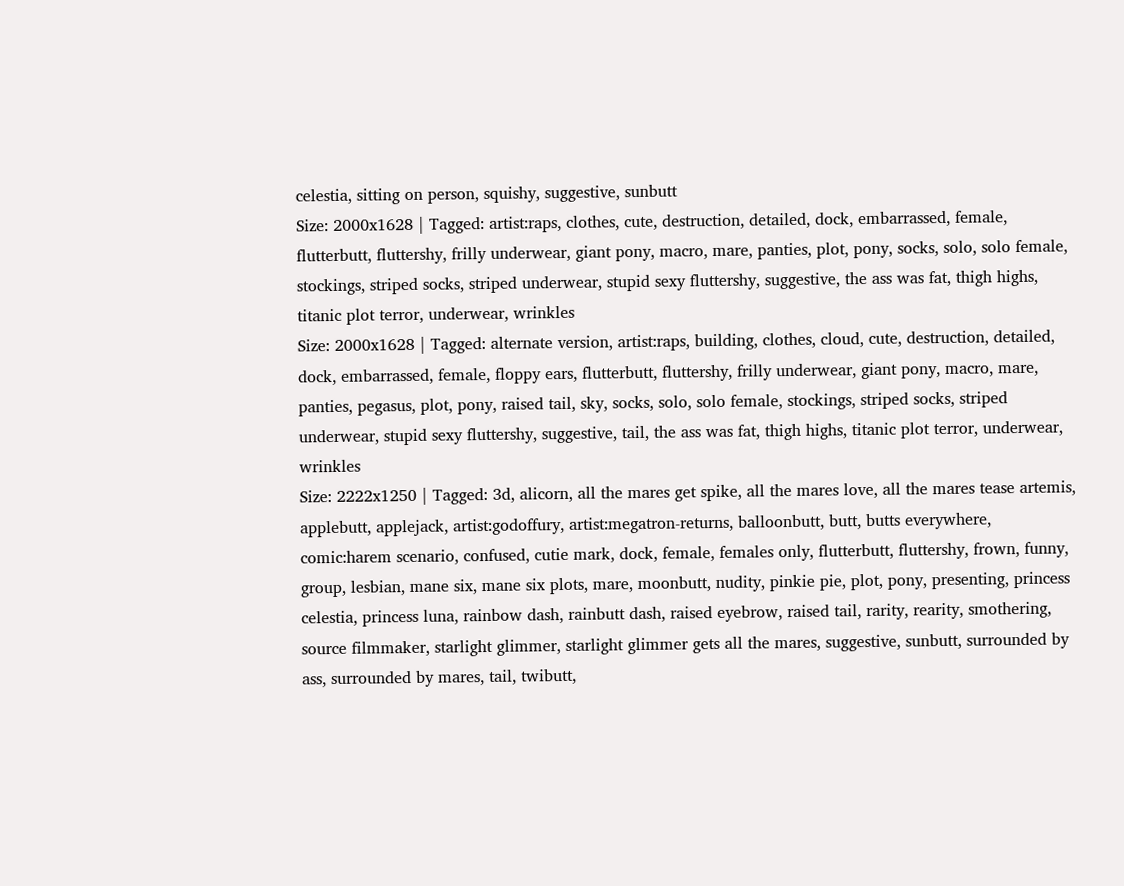celestia, sitting on person, squishy, suggestive, sunbutt
Size: 2000x1628 | Tagged: artist:raps, clothes, cute, destruction, detailed, dock, embarrassed, female, flutterbutt, fluttershy, frilly underwear, giant pony, macro, mare, panties, plot, pony, socks, solo, solo female, stockings, striped socks, striped underwear, stupid sexy fluttershy, suggestive, the ass was fat, thigh highs, titanic plot terror, underwear, wrinkles
Size: 2000x1628 | Tagged: alternate version, artist:raps, building, clothes, cloud, cute, destruction, detailed, dock, embarrassed, female, floppy ears, flutterbutt, fluttershy, frilly underwear, giant pony, macro, mare, panties, pegasus, plot, pony, raised tail, sky, socks, solo, solo female, stockings, striped socks, striped underwear, stupid sexy fluttershy, suggestive, tail, the ass was fat, thigh highs, titanic plot terror, underwear, wrinkles
Size: 2222x1250 | Tagged: 3d, alicorn, all the mares get spike, all the mares love, all the mares tease artemis, applebutt, applejack, artist:godoffury, artist:megatron-returns, balloonbutt, butt, butts everywhere, comic:harem scenario, confused, cutie mark, dock, female, females only, flutterbutt, fluttershy, frown, funny, group, lesbian, mane six, mane six plots, mare, moonbutt, nudity, pinkie pie, plot, pony, presenting, princess celestia, princess luna, rainbow dash, rainbutt dash, raised eyebrow, raised tail, rarity, rearity, smothering, source filmmaker, starlight glimmer, starlight glimmer gets all the mares, suggestive, sunbutt, surrounded by ass, surrounded by mares, tail, twibutt,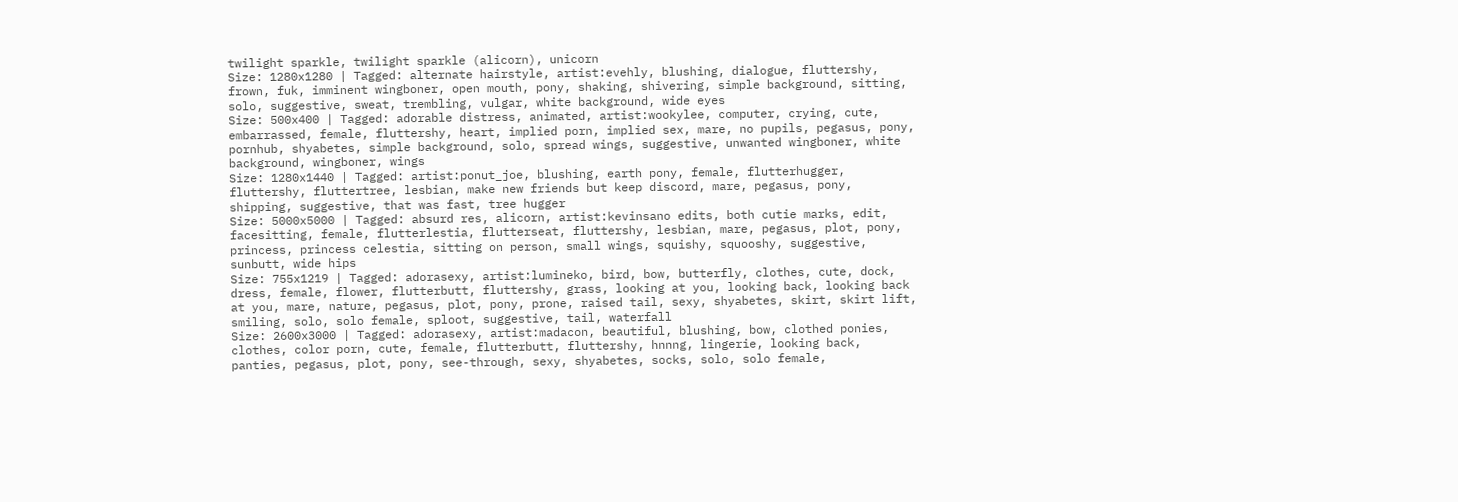twilight sparkle, twilight sparkle (alicorn), unicorn
Size: 1280x1280 | Tagged: alternate hairstyle, artist:evehly, blushing, dialogue, fluttershy, frown, fuk, imminent wingboner, open mouth, pony, shaking, shivering, simple background, sitting, solo, suggestive, sweat, trembling, vulgar, white background, wide eyes
Size: 500x400 | Tagged: adorable distress, animated, artist:wookylee, computer, crying, cute, embarrassed, female, fluttershy, heart, implied porn, implied sex, mare, no pupils, pegasus, pony, pornhub, shyabetes, simple background, solo, spread wings, suggestive, unwanted wingboner, white background, wingboner, wings
Size: 1280x1440 | Tagged: artist:ponut_joe, blushing, earth pony, female, flutterhugger, fluttershy, fluttertree, lesbian, make new friends but keep discord, mare, pegasus, pony, shipping, suggestive, that was fast, tree hugger
Size: 5000x5000 | Tagged: absurd res, alicorn, artist:kevinsano edits, both cutie marks, edit, facesitting, female, flutterlestia, flutterseat, fluttershy, lesbian, mare, pegasus, plot, pony, princess, princess celestia, sitting on person, small wings, squishy, squooshy, suggestive, sunbutt, wide hips
Size: 755x1219 | Tagged: adorasexy, artist:lumineko, bird, bow, butterfly, clothes, cute, dock, dress, female, flower, flutterbutt, fluttershy, grass, looking at you, looking back, looking back at you, mare, nature, pegasus, plot, pony, prone, raised tail, sexy, shyabetes, skirt, skirt lift, smiling, solo, solo female, sploot, suggestive, tail, waterfall
Size: 2600x3000 | Tagged: adorasexy, artist:madacon, beautiful, blushing, bow, clothed ponies, clothes, color porn, cute, female, flutterbutt, fluttershy, hnnng, lingerie, looking back, panties, pegasus, plot, pony, see-through, sexy, shyabetes, socks, solo, solo female,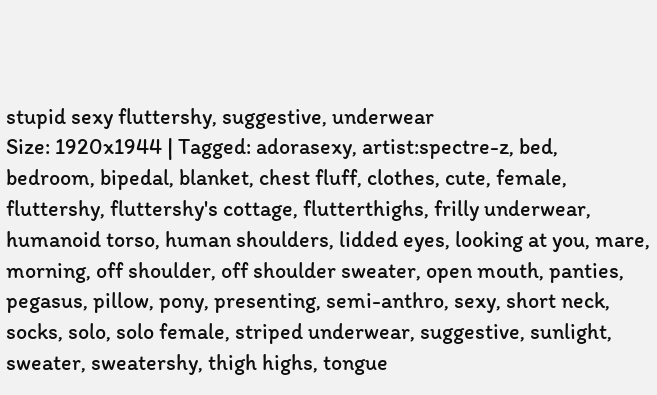stupid sexy fluttershy, suggestive, underwear
Size: 1920x1944 | Tagged: adorasexy, artist:spectre-z, bed, bedroom, bipedal, blanket, chest fluff, clothes, cute, female, fluttershy, fluttershy's cottage, flutterthighs, frilly underwear, humanoid torso, human shoulders, lidded eyes, looking at you, mare, morning, off shoulder, off shoulder sweater, open mouth, panties, pegasus, pillow, pony, presenting, semi-anthro, sexy, short neck, socks, solo, solo female, striped underwear, suggestive, sunlight, sweater, sweatershy, thigh highs, tongue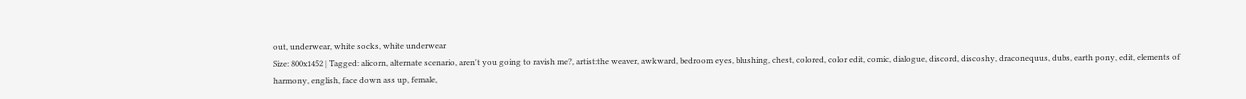out, underwear, white socks, white underwear
Size: 800x1452 | Tagged: alicorn, alternate scenario, aren't you going to ravish me?, artist:the weaver, awkward, bedroom eyes, blushing, chest, colored, color edit, comic, dialogue, discord, discoshy, draconequus, dubs, earth pony, edit, elements of harmony, english, face down ass up, female,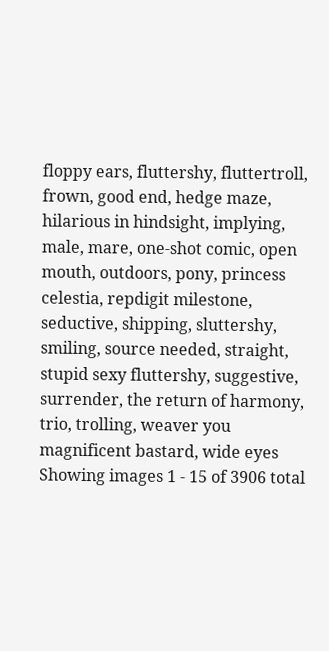floppy ears, fluttershy, fluttertroll, frown, good end, hedge maze, hilarious in hindsight, implying, male, mare, one-shot comic, open mouth, outdoors, pony, princess celestia, repdigit milestone, seductive, shipping, sluttershy, smiling, source needed, straight, stupid sexy fluttershy, suggestive, surrender, the return of harmony, trio, trolling, weaver you magnificent bastard, wide eyes
Showing images 1 - 15 of 3906 total